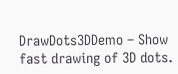DrawDots3DDemo – Show fast drawing of 3D dots.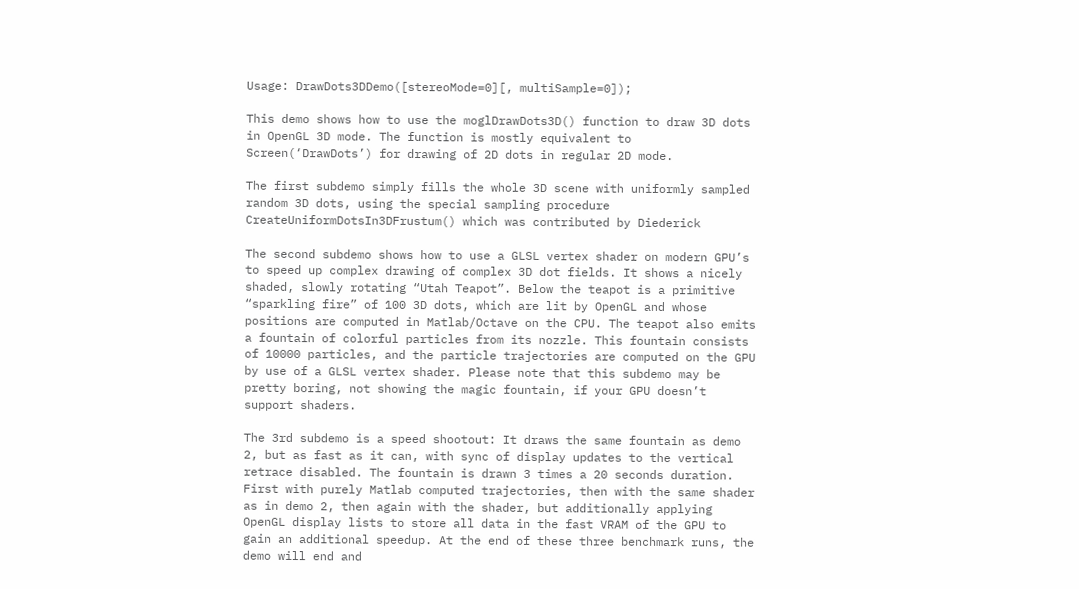Usage: DrawDots3DDemo([stereoMode=0][, multiSample=0]);

This demo shows how to use the moglDrawDots3D() function to draw 3D dots
in OpenGL 3D mode. The function is mostly equivalent to
Screen(‘DrawDots’) for drawing of 2D dots in regular 2D mode.

The first subdemo simply fills the whole 3D scene with uniformly sampled
random 3D dots, using the special sampling procedure
CreateUniformDotsIn3DFrustum() which was contributed by Diederick

The second subdemo shows how to use a GLSL vertex shader on modern GPU’s
to speed up complex drawing of complex 3D dot fields. It shows a nicely
shaded, slowly rotating “Utah Teapot”. Below the teapot is a primitive
“sparkling fire” of 100 3D dots, which are lit by OpenGL and whose
positions are computed in Matlab/Octave on the CPU. The teapot also emits
a fountain of colorful particles from its nozzle. This fountain consists
of 10000 particles, and the particle trajectories are computed on the GPU
by use of a GLSL vertex shader. Please note that this subdemo may be
pretty boring, not showing the magic fountain, if your GPU doesn’t
support shaders.

The 3rd subdemo is a speed shootout: It draws the same fountain as demo
2, but as fast as it can, with sync of display updates to the vertical
retrace disabled. The fountain is drawn 3 times a 20 seconds duration.
First with purely Matlab computed trajectories, then with the same shader
as in demo 2, then again with the shader, but additionally applying
OpenGL display lists to store all data in the fast VRAM of the GPU to
gain an additional speedup. At the end of these three benchmark runs, the
demo will end and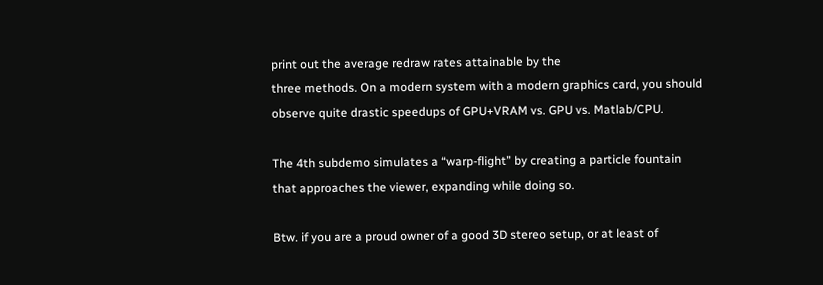print out the average redraw rates attainable by the
three methods. On a modern system with a modern graphics card, you should
observe quite drastic speedups of GPU+VRAM vs. GPU vs. Matlab/CPU.

The 4th subdemo simulates a “warp-flight” by creating a particle fountain
that approaches the viewer, expanding while doing so.

Btw. if you are a proud owner of a good 3D stereo setup, or at least of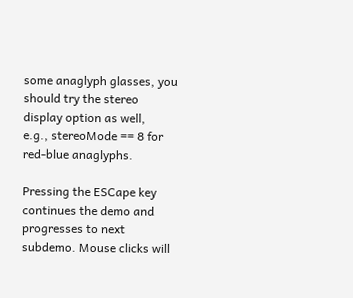some anaglyph glasses, you should try the stereo display option as well,
e.g., stereoMode == 8 for red-blue anaglyphs.

Pressing the ESCape key continues the demo and progresses to next
subdemo. Mouse clicks will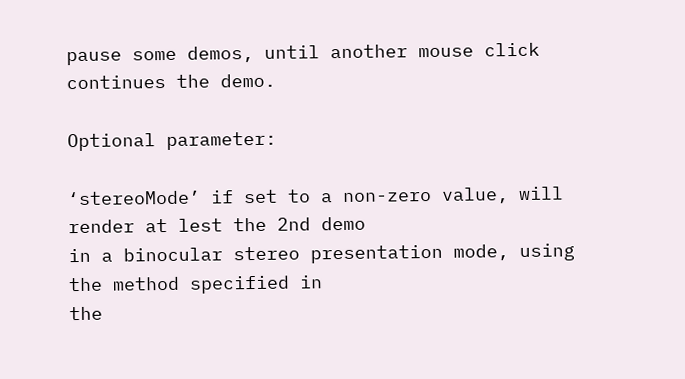pause some demos, until another mouse click
continues the demo.

Optional parameter:

‘stereoMode’ if set to a non-zero value, will render at lest the 2nd demo
in a binocular stereo presentation mode, using the method specified in
the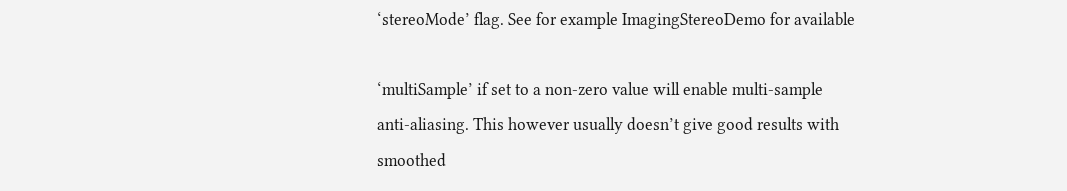‘stereoMode’ flag. See for example ImagingStereoDemo for available

‘multiSample’ if set to a non-zero value will enable multi-sample
anti-aliasing. This however usually doesn’t give good results with
smoothed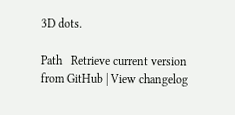3D dots.

Path   Retrieve current version from GitHub | View changelog